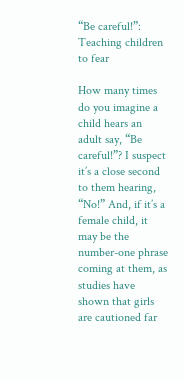“Be careful!”: Teaching children to fear

How many times do you imagine a child hears an adult say, “Be careful!”? I suspect it’s a close second to them hearing, “No!” And, if it’s a female child, it may be the number-one phrase coming at them, as studies have shown that girls are cautioned far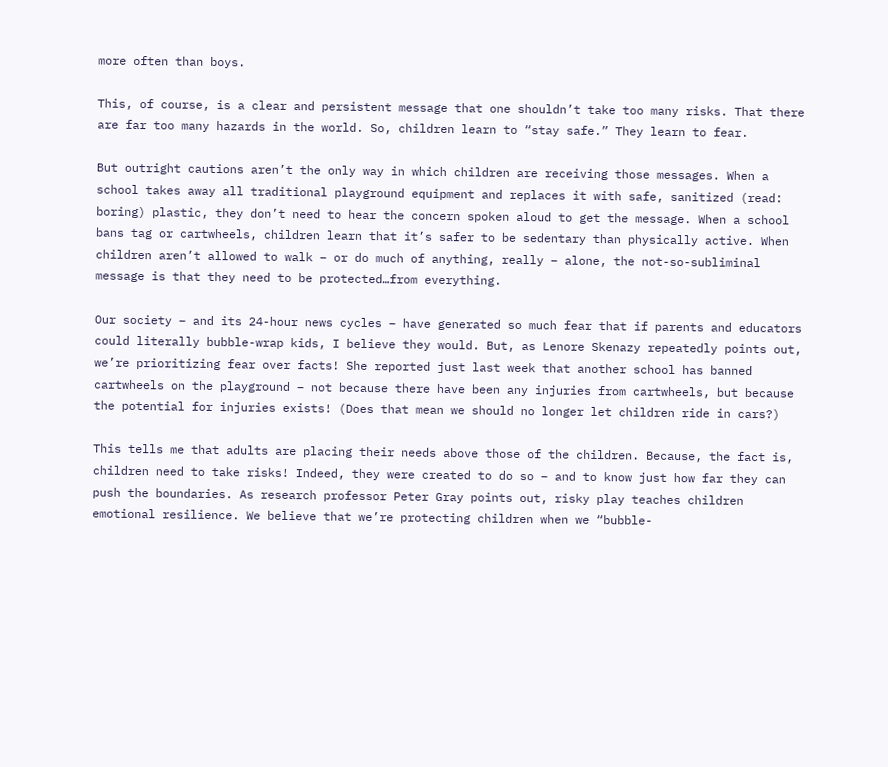more often than boys.

This, of course, is a clear and persistent message that one shouldn’t take too many risks. That there are far too many hazards in the world. So, children learn to “stay safe.” They learn to fear.

But outright cautions aren’t the only way in which children are receiving those messages. When a school takes away all traditional playground equipment and replaces it with safe, sanitized (read: boring) plastic, they don’t need to hear the concern spoken aloud to get the message. When a school bans tag or cartwheels, children learn that it’s safer to be sedentary than physically active. When children aren’t allowed to walk – or do much of anything, really – alone, the not-so-subliminal message is that they need to be protected…from everything.

Our society – and its 24-hour news cycles – have generated so much fear that if parents and educators could literally bubble-wrap kids, I believe they would. But, as Lenore Skenazy repeatedly points out, we’re prioritizing fear over facts! She reported just last week that another school has banned cartwheels on the playground – not because there have been any injuries from cartwheels, but because the potential for injuries exists! (Does that mean we should no longer let children ride in cars?)

This tells me that adults are placing their needs above those of the children. Because, the fact is, children need to take risks! Indeed, they were created to do so – and to know just how far they can push the boundaries. As research professor Peter Gray points out, risky play teaches children emotional resilience. We believe that we’re protecting children when we “bubble-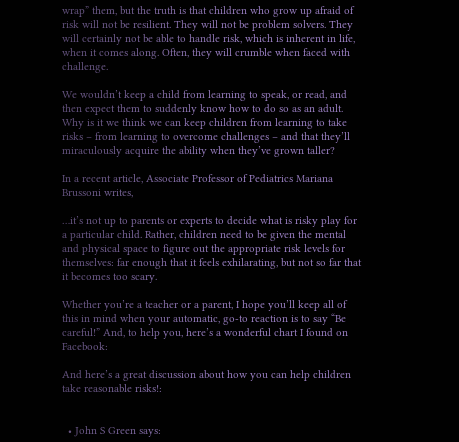wrap” them, but the truth is that children who grow up afraid of risk will not be resilient. They will not be problem solvers. They will certainly not be able to handle risk, which is inherent in life, when it comes along. Often, they will crumble when faced with challenge.

We wouldn’t keep a child from learning to speak, or read, and then expect them to suddenly know how to do so as an adult. Why is it we think we can keep children from learning to take risks – from learning to overcome challenges – and that they’ll miraculously acquire the ability when they’ve grown taller?

In a recent article, Associate Professor of Pediatrics Mariana Brussoni writes,

…it’s not up to parents or experts to decide what is risky play for a particular child. Rather, children need to be given the mental and physical space to figure out the appropriate risk levels for themselves: far enough that it feels exhilarating, but not so far that it becomes too scary.

Whether you’re a teacher or a parent, I hope you’ll keep all of this in mind when your automatic, go-to reaction is to say “Be careful!” And, to help you, here’s a wonderful chart I found on Facebook:

And here’s a great discussion about how you can help children take reasonable risks!:


  • John S Green says: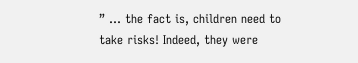” … the fact is, children need to take risks! Indeed, they were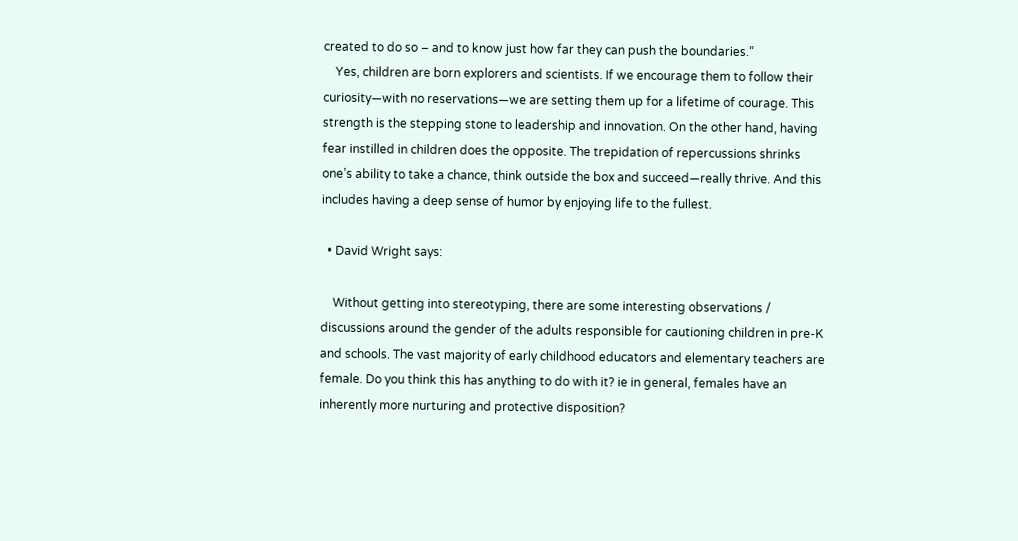created to do so – and to know just how far they can push the boundaries.”
    Yes, children are born explorers and scientists. If we encourage them to follow their curiosity—with no reservations—we are setting them up for a lifetime of courage. This strength is the stepping stone to leadership and innovation. On the other hand, having fear instilled in children does the opposite. The trepidation of repercussions shrinks one’s ability to take a chance, think outside the box and succeed—really thrive. And this includes having a deep sense of humor by enjoying life to the fullest.

  • David Wright says:

    Without getting into stereotyping, there are some interesting observations / discussions around the gender of the adults responsible for cautioning children in pre-K and schools. The vast majority of early childhood educators and elementary teachers are female. Do you think this has anything to do with it? ie in general, females have an inherently more nurturing and protective disposition?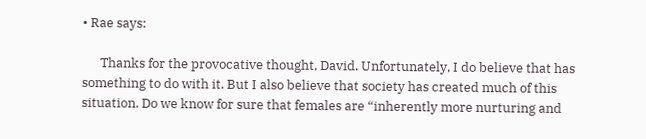• Rae says:

      Thanks for the provocative thought, David. Unfortunately, I do believe that has something to do with it. But I also believe that society has created much of this situation. Do we know for sure that females are “inherently more nurturing and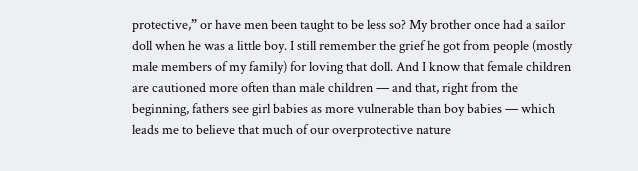protective,” or have men been taught to be less so? My brother once had a sailor doll when he was a little boy. I still remember the grief he got from people (mostly male members of my family) for loving that doll. And I know that female children are cautioned more often than male children — and that, right from the beginning, fathers see girl babies as more vulnerable than boy babies — which leads me to believe that much of our overprotective nature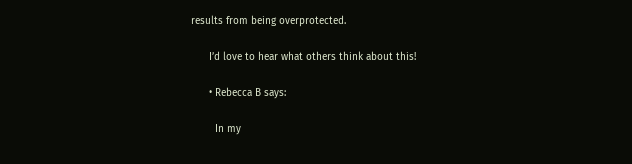results from being overprotected.

      I’d love to hear what others think about this!

      • Rebecca B says:

        In my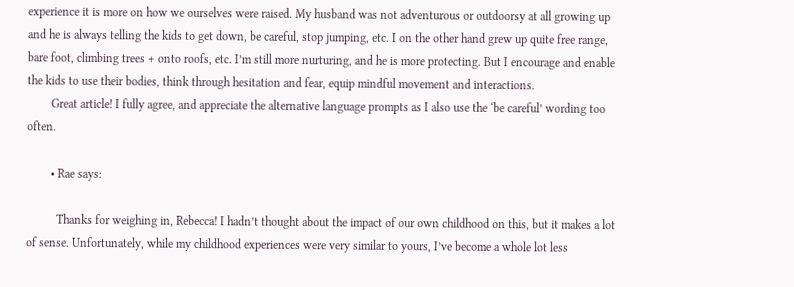experience it is more on how we ourselves were raised. My husband was not adventurous or outdoorsy at all growing up and he is always telling the kids to get down, be careful, stop jumping, etc. I on the other hand grew up quite free range, bare foot, climbing trees + onto roofs, etc. I’m still more nurturing, and he is more protecting. But I encourage and enable the kids to use their bodies, think through hesitation and fear, equip mindful movement and interactions.
        Great article! I fully agree, and appreciate the alternative language prompts as I also use the ‘be careful’ wording too often.

        • Rae says:

          Thanks for weighing in, Rebecca! I hadn’t thought about the impact of our own childhood on this, but it makes a lot of sense. Unfortunately, while my childhood experiences were very similar to yours, I’ve become a whole lot less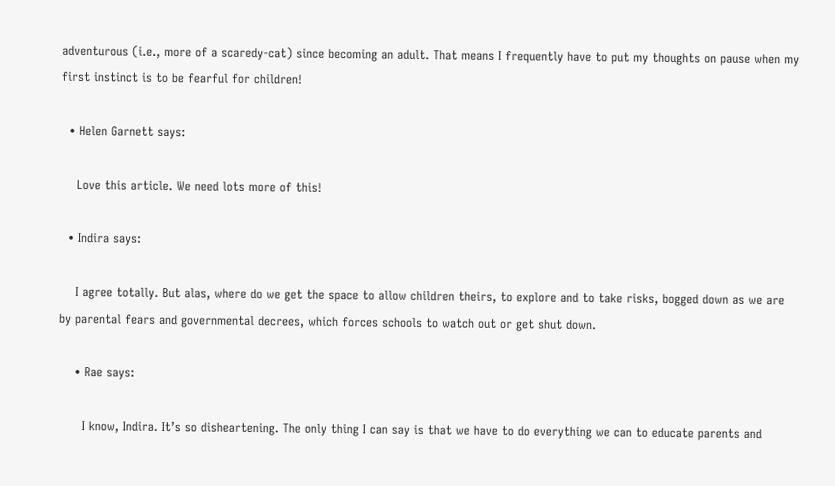adventurous (i.e., more of a scaredy-cat) since becoming an adult. That means I frequently have to put my thoughts on pause when my first instinct is to be fearful for children!

  • Helen Garnett says:

    Love this article. We need lots more of this!

  • Indira says:

    I agree totally. But alas, where do we get the space to allow children theirs, to explore and to take risks, bogged down as we are by parental fears and governmental decrees, which forces schools to watch out or get shut down.

    • Rae says:

      I know, Indira. It’s so disheartening. The only thing I can say is that we have to do everything we can to educate parents and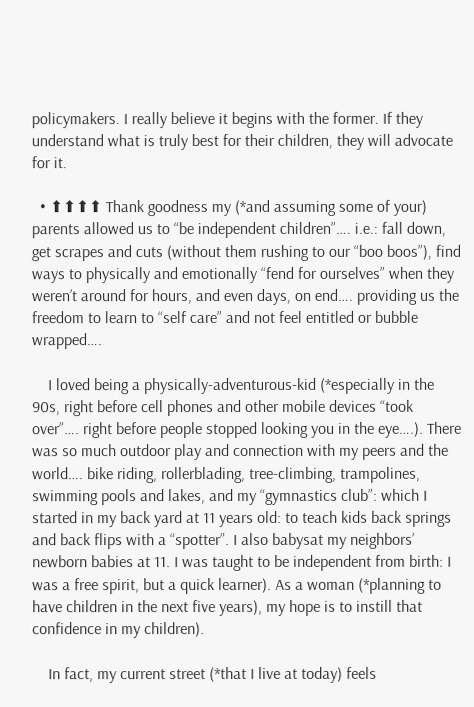policymakers. I really believe it begins with the former. If they understand what is truly best for their children, they will advocate for it.

  • ⬆⬆⬆⬆ Thank goodness my (*and assuming some of your) parents allowed us to “be independent children”…. i.e.: fall down, get scrapes and cuts (without them rushing to our “boo boos”), find ways to physically and emotionally “fend for ourselves” when they weren’t around for hours, and even days, on end…. providing us the freedom to learn to “self care” and not feel entitled or bubble wrapped….

    I loved being a physically-adventurous-kid (*especially in the 90s, right before cell phones and other mobile devices “took over”…. right before people stopped looking you in the eye….). There was so much outdoor play and connection with my peers and the world…. bike riding, rollerblading, tree-climbing, trampolines, swimming pools and lakes, and my “gymnastics club”: which I started in my back yard at 11 years old: to teach kids back springs and back flips with a “spotter”. I also babysat my neighbors’ newborn babies at 11. I was taught to be independent from birth: I was a free spirit, but a quick learner). As a woman (*planning to have children in the next five years), my hope is to instill that confidence in my children).

    In fact, my current street (*that I live at today) feels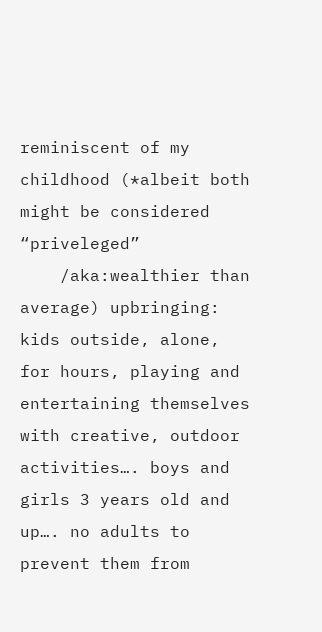reminiscent of my childhood (*albeit both might be considered “priveleged”
    /aka:wealthier than average) upbringing: kids outside, alone, for hours, playing and entertaining themselves with creative, outdoor activities…. boys and girls 3 years old and up…. no adults to prevent them from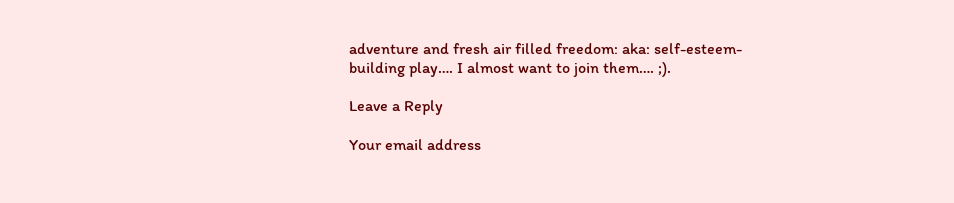adventure and fresh air filled freedom: aka: self-esteem-building play…. I almost want to join them…. ;).

Leave a Reply

Your email address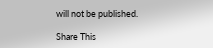will not be published.

Share This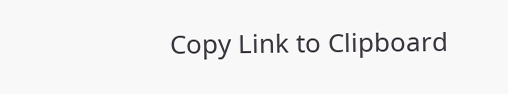Copy Link to Clipboard